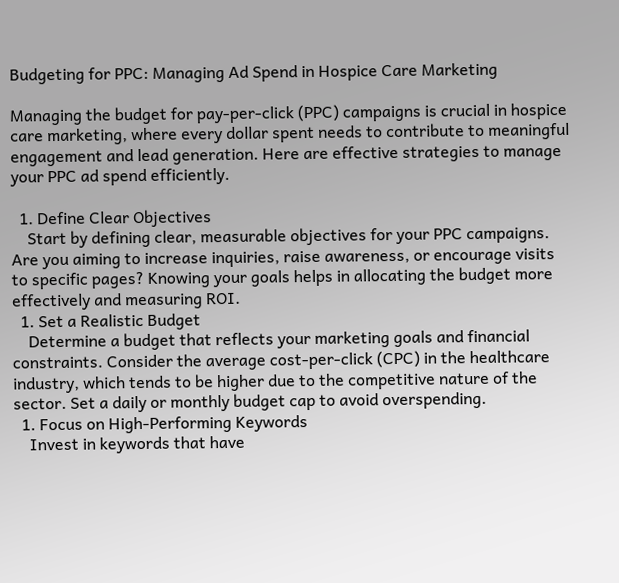Budgeting for PPC: Managing Ad Spend in Hospice Care Marketing

Managing the budget for pay-per-click (PPC) campaigns is crucial in hospice care marketing, where every dollar spent needs to contribute to meaningful engagement and lead generation. Here are effective strategies to manage your PPC ad spend efficiently.

  1. Define Clear Objectives
    Start by defining clear, measurable objectives for your PPC campaigns. Are you aiming to increase inquiries, raise awareness, or encourage visits to specific pages? Knowing your goals helps in allocating the budget more effectively and measuring ROI.
  1. Set a Realistic Budget
    Determine a budget that reflects your marketing goals and financial constraints. Consider the average cost-per-click (CPC) in the healthcare industry, which tends to be higher due to the competitive nature of the sector. Set a daily or monthly budget cap to avoid overspending.
  1. Focus on High-Performing Keywords
    Invest in keywords that have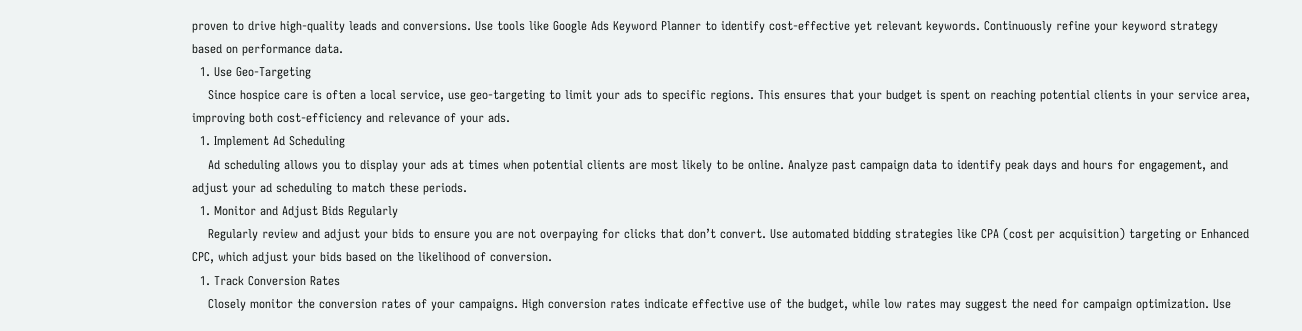proven to drive high-quality leads and conversions. Use tools like Google Ads Keyword Planner to identify cost-effective yet relevant keywords. Continuously refine your keyword strategy based on performance data.
  1. Use Geo-Targeting
    Since hospice care is often a local service, use geo-targeting to limit your ads to specific regions. This ensures that your budget is spent on reaching potential clients in your service area, improving both cost-efficiency and relevance of your ads.
  1. Implement Ad Scheduling
    Ad scheduling allows you to display your ads at times when potential clients are most likely to be online. Analyze past campaign data to identify peak days and hours for engagement, and adjust your ad scheduling to match these periods.
  1. Monitor and Adjust Bids Regularly
    Regularly review and adjust your bids to ensure you are not overpaying for clicks that don’t convert. Use automated bidding strategies like CPA (cost per acquisition) targeting or Enhanced CPC, which adjust your bids based on the likelihood of conversion.
  1. Track Conversion Rates
    Closely monitor the conversion rates of your campaigns. High conversion rates indicate effective use of the budget, while low rates may suggest the need for campaign optimization. Use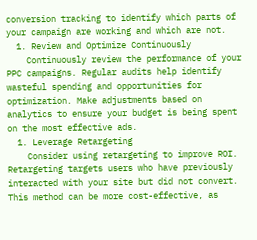conversion tracking to identify which parts of your campaign are working and which are not.
  1. Review and Optimize Continuously
    Continuously review the performance of your PPC campaigns. Regular audits help identify wasteful spending and opportunities for optimization. Make adjustments based on analytics to ensure your budget is being spent on the most effective ads.
  1. Leverage Retargeting
    Consider using retargeting to improve ROI. Retargeting targets users who have previously interacted with your site but did not convert. This method can be more cost-effective, as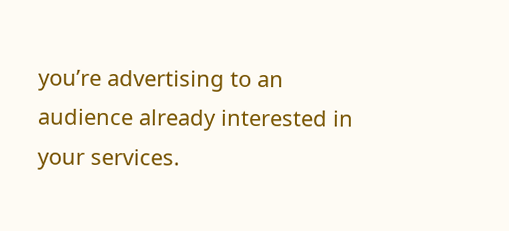you’re advertising to an audience already interested in your services.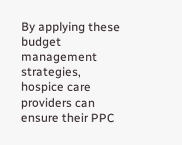By applying these budget management strategies, hospice care providers can ensure their PPC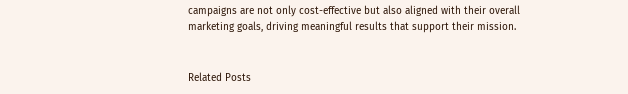campaigns are not only cost-effective but also aligned with their overall marketing goals, driving meaningful results that support their mission.


Related Posts